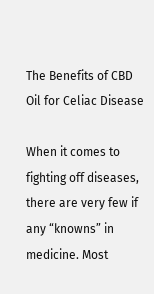The Benefits of CBD Oil for Celiac Disease

When it comes to fighting off diseases, there are very few if any “knowns” in medicine. Most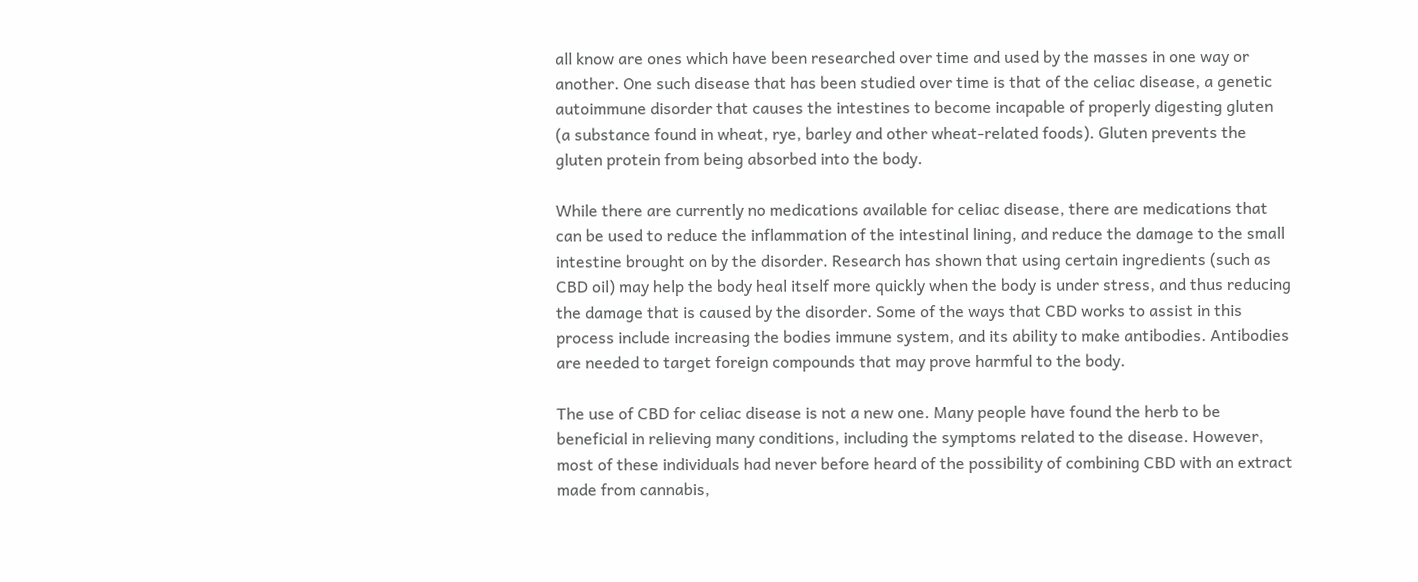all know are ones which have been researched over time and used by the masses in one way or another. One such disease that has been studied over time is that of the celiac disease, a genetic autoimmune disorder that causes the intestines to become incapable of properly digesting gluten (a substance found in wheat, rye, barley and other wheat-related foods). Gluten prevents the gluten protein from being absorbed into the body.

While there are currently no medications available for celiac disease, there are medications that can be used to reduce the inflammation of the intestinal lining, and reduce the damage to the small intestine brought on by the disorder. Research has shown that using certain ingredients (such as CBD oil) may help the body heal itself more quickly when the body is under stress, and thus reducing the damage that is caused by the disorder. Some of the ways that CBD works to assist in this process include increasing the bodies immune system, and its ability to make antibodies. Antibodies are needed to target foreign compounds that may prove harmful to the body.

The use of CBD for celiac disease is not a new one. Many people have found the herb to be beneficial in relieving many conditions, including the symptoms related to the disease. However, most of these individuals had never before heard of the possibility of combining CBD with an extract made from cannabis,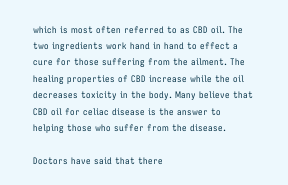which is most often referred to as CBD oil. The two ingredients work hand in hand to effect a cure for those suffering from the ailment. The healing properties of CBD increase while the oil decreases toxicity in the body. Many believe that CBD oil for celiac disease is the answer to helping those who suffer from the disease.

Doctors have said that there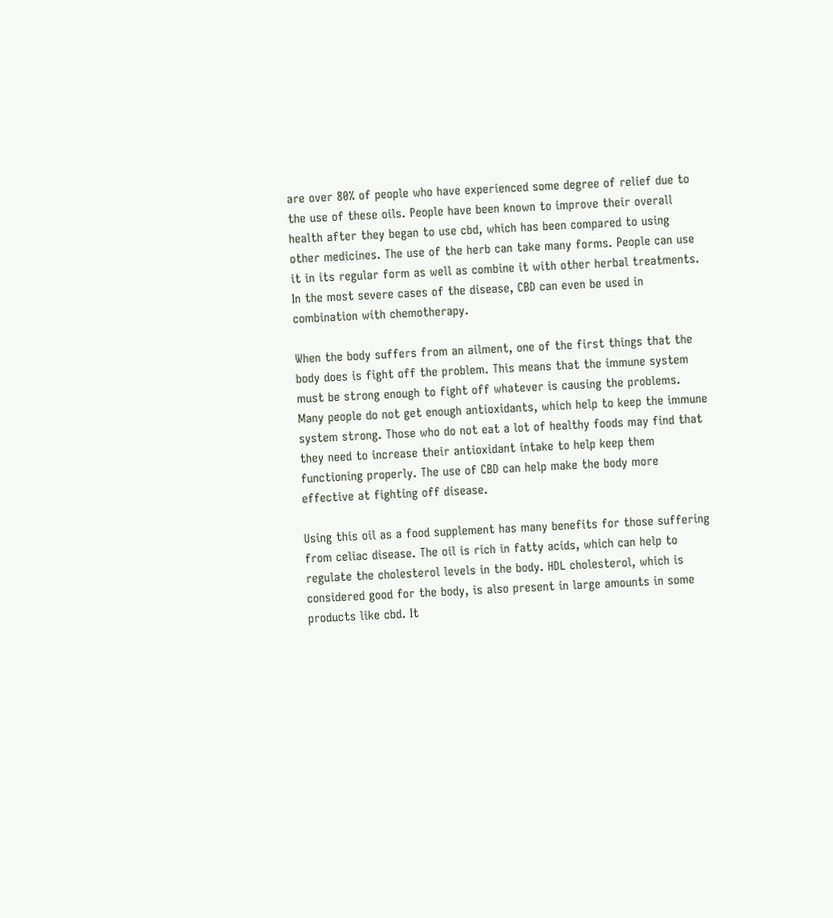are over 80% of people who have experienced some degree of relief due to the use of these oils. People have been known to improve their overall health after they began to use cbd, which has been compared to using other medicines. The use of the herb can take many forms. People can use it in its regular form as well as combine it with other herbal treatments. In the most severe cases of the disease, CBD can even be used in combination with chemotherapy.

When the body suffers from an ailment, one of the first things that the body does is fight off the problem. This means that the immune system must be strong enough to fight off whatever is causing the problems. Many people do not get enough antioxidants, which help to keep the immune system strong. Those who do not eat a lot of healthy foods may find that they need to increase their antioxidant intake to help keep them functioning properly. The use of CBD can help make the body more effective at fighting off disease.

Using this oil as a food supplement has many benefits for those suffering from celiac disease. The oil is rich in fatty acids, which can help to regulate the cholesterol levels in the body. HDL cholesterol, which is considered good for the body, is also present in large amounts in some products like cbd. It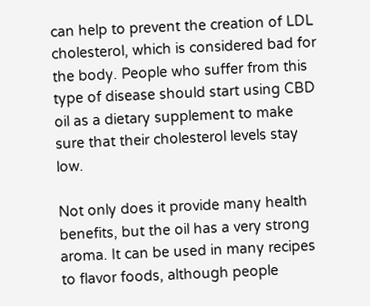can help to prevent the creation of LDL cholesterol, which is considered bad for the body. People who suffer from this type of disease should start using CBD oil as a dietary supplement to make sure that their cholesterol levels stay low.

Not only does it provide many health benefits, but the oil has a very strong aroma. It can be used in many recipes to flavor foods, although people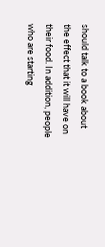should talk to a book about the effect that it will have on their food. In addition, people who are starting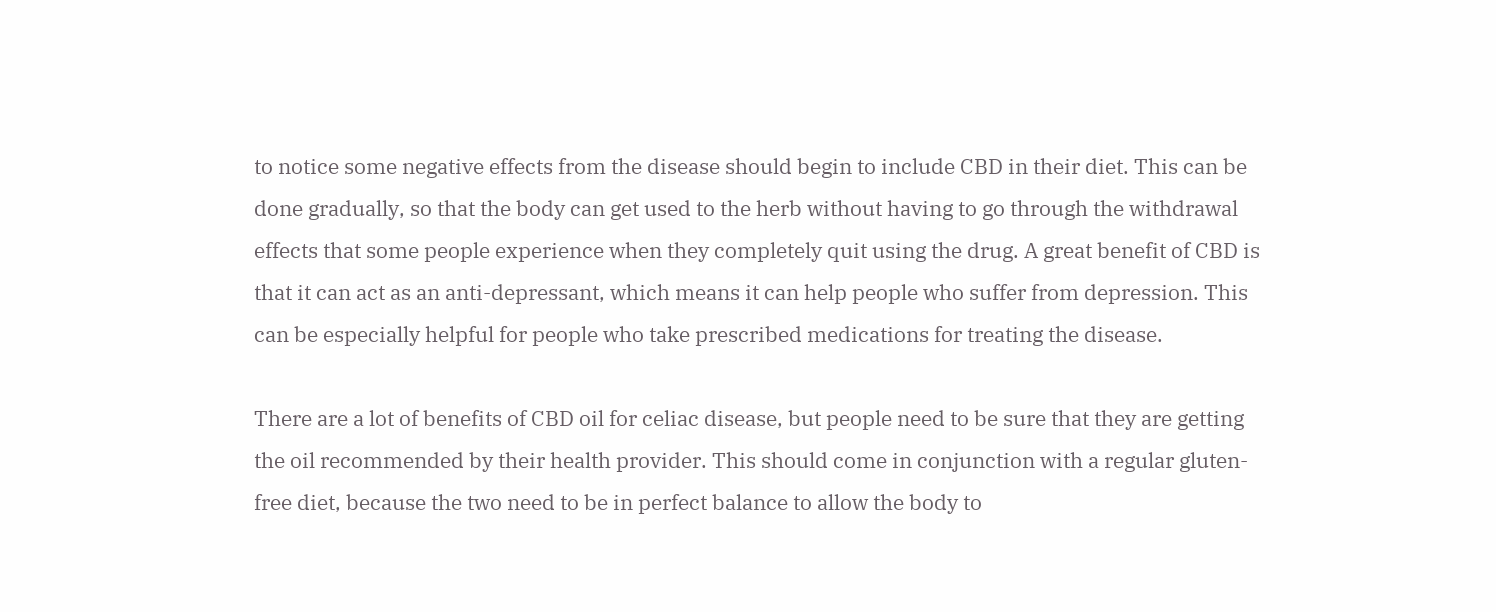to notice some negative effects from the disease should begin to include CBD in their diet. This can be done gradually, so that the body can get used to the herb without having to go through the withdrawal effects that some people experience when they completely quit using the drug. A great benefit of CBD is that it can act as an anti-depressant, which means it can help people who suffer from depression. This can be especially helpful for people who take prescribed medications for treating the disease.

There are a lot of benefits of CBD oil for celiac disease, but people need to be sure that they are getting the oil recommended by their health provider. This should come in conjunction with a regular gluten-free diet, because the two need to be in perfect balance to allow the body to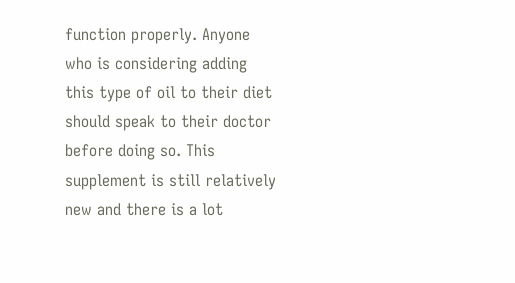function properly. Anyone who is considering adding this type of oil to their diet should speak to their doctor before doing so. This supplement is still relatively new and there is a lot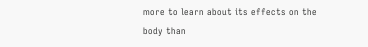more to learn about its effects on the body than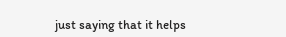just saying that it helps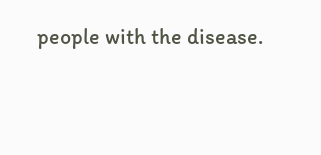people with the disease.